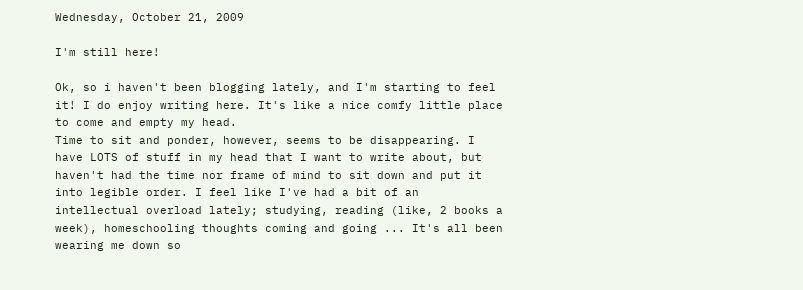Wednesday, October 21, 2009

I'm still here!

Ok, so i haven't been blogging lately, and I'm starting to feel it! I do enjoy writing here. It's like a nice comfy little place to come and empty my head.
Time to sit and ponder, however, seems to be disappearing. I have LOTS of stuff in my head that I want to write about, but haven't had the time nor frame of mind to sit down and put it into legible order. I feel like I've had a bit of an intellectual overload lately; studying, reading (like, 2 books a week), homeschooling thoughts coming and going ... It's all been wearing me down so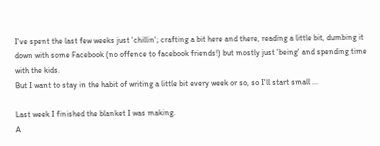I've spent the last few weeks just 'chillin'; crafting a bit here and there, reading a little bit, dumbing it down with some Facebook (no offence to facebook friends!) but mostly just 'being' and spending time with the kids.
But I want to stay in the habit of writing a little bit every week or so, so I'll start small ...

Last week I finished the blanket I was making.
A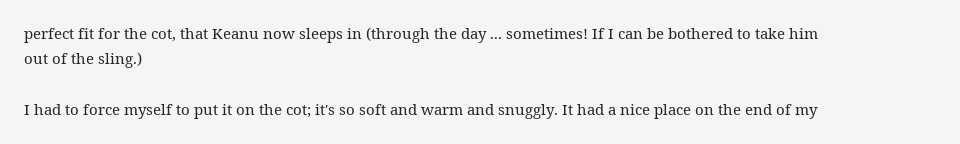perfect fit for the cot, that Keanu now sleeps in (through the day ... sometimes! If I can be bothered to take him out of the sling.)

I had to force myself to put it on the cot; it's so soft and warm and snuggly. It had a nice place on the end of my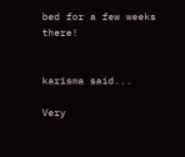bed for a few weeks there!


karisma said...

Very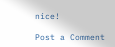nice!

Post a Comment